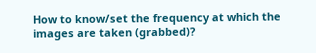How to know/set the frequency at which the images are taken (grabbed)?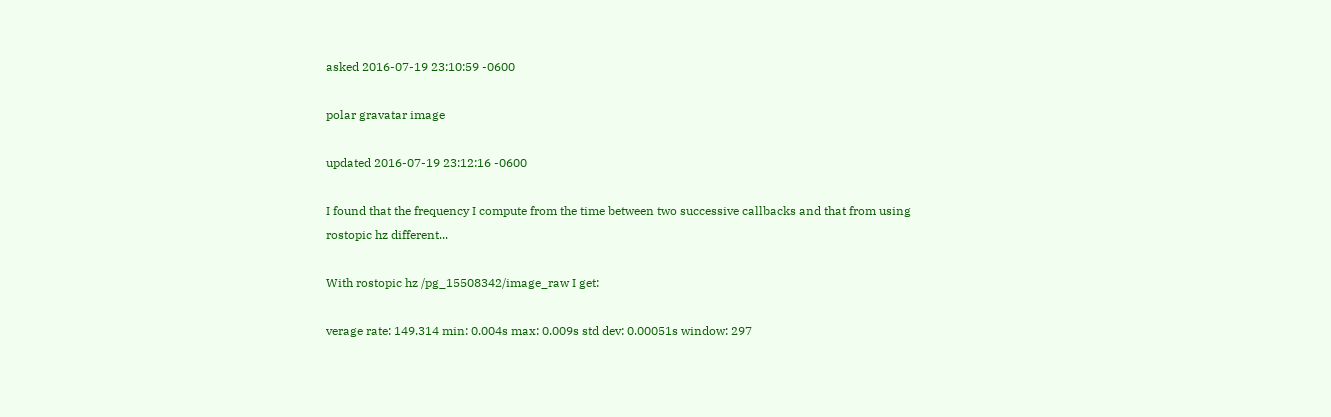asked 2016-07-19 23:10:59 -0600

polar gravatar image

updated 2016-07-19 23:12:16 -0600

I found that the frequency I compute from the time between two successive callbacks and that from using rostopic hz different...

With rostopic hz /pg_15508342/image_raw I get:

verage rate: 149.314 min: 0.004s max: 0.009s std dev: 0.00051s window: 297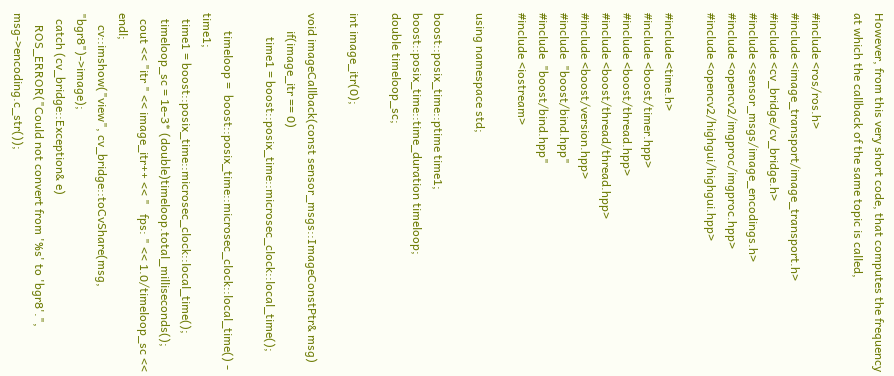However, from this very short code, that computes the frequency at which the callback of the same topic is called,

#include <ros/ros.h>
#include <image_transport/image_transport.h>
#include <cv_bridge/cv_bridge.h>
#include <sensor_msgs/image_encodings.h>
#include <opencv2/imgproc/imgproc.hpp>
#include <opencv2/highgui/highgui.hpp>

#include <time.h>
#include <boost/timer.hpp>
#include <boost/thread.hpp>
#include <boost/thread/thread.hpp>
#include <boost/version.hpp>
#include  "boost/bind.hpp"
#include  "boost/bind.hpp"
#include <iostream>

using namespace std;

boost::posix_time::ptime time1;
boost::posix_time::time_duration timeloop;
double timeloop_sc;

int image_itr(0);

void imageCallback(const sensor_msgs::ImageConstPtr& msg)
      if(image_itr == 0)
        time1 = boost::posix_time::microsec_clock::local_time();

      timeloop =  boost::posix_time::microsec_clock::local_time() - time1;
  time1 = boost::posix_time::microsec_clock::local_time();
  timeloop_sc = 1e-3* (double)timeloop.total_milliseconds();
  cout << "itr " << image_itr++ << "   fps: " << 1.0/timeloop_sc << endl;
    cv::imshow("view", cv_bridge::toCvShare(msg, "bgr8")->image);
  catch (cv_bridge::Exception& e)
    ROS_ERROR("Could not convert from '%s' to 'bgr8'.", msg->encoding.c_str());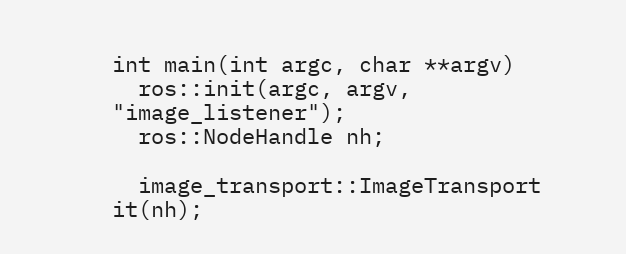int main(int argc, char **argv)
  ros::init(argc, argv, "image_listener");
  ros::NodeHandle nh;

  image_transport::ImageTransport it(nh);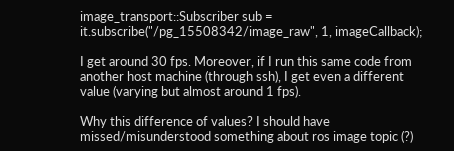image_transport::Subscriber sub = it.subscribe("/pg_15508342/image_raw", 1, imageCallback);

I get around 30 fps. Moreover, if I run this same code from another host machine (through ssh), I get even a different value (varying but almost around 1 fps).

Why this difference of values? I should have missed/misunderstood something about ros image topic (?)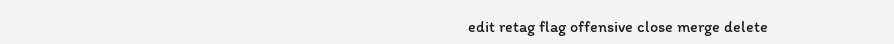edit retag flag offensive close merge delete